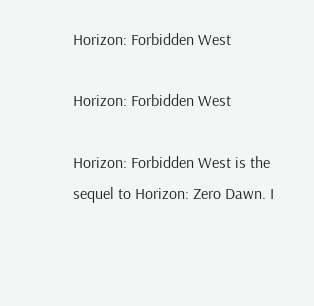Horizon: Forbidden West

Horizon: Forbidden West

Horizon: Forbidden West is the sequel to Horizon: Zero Dawn. I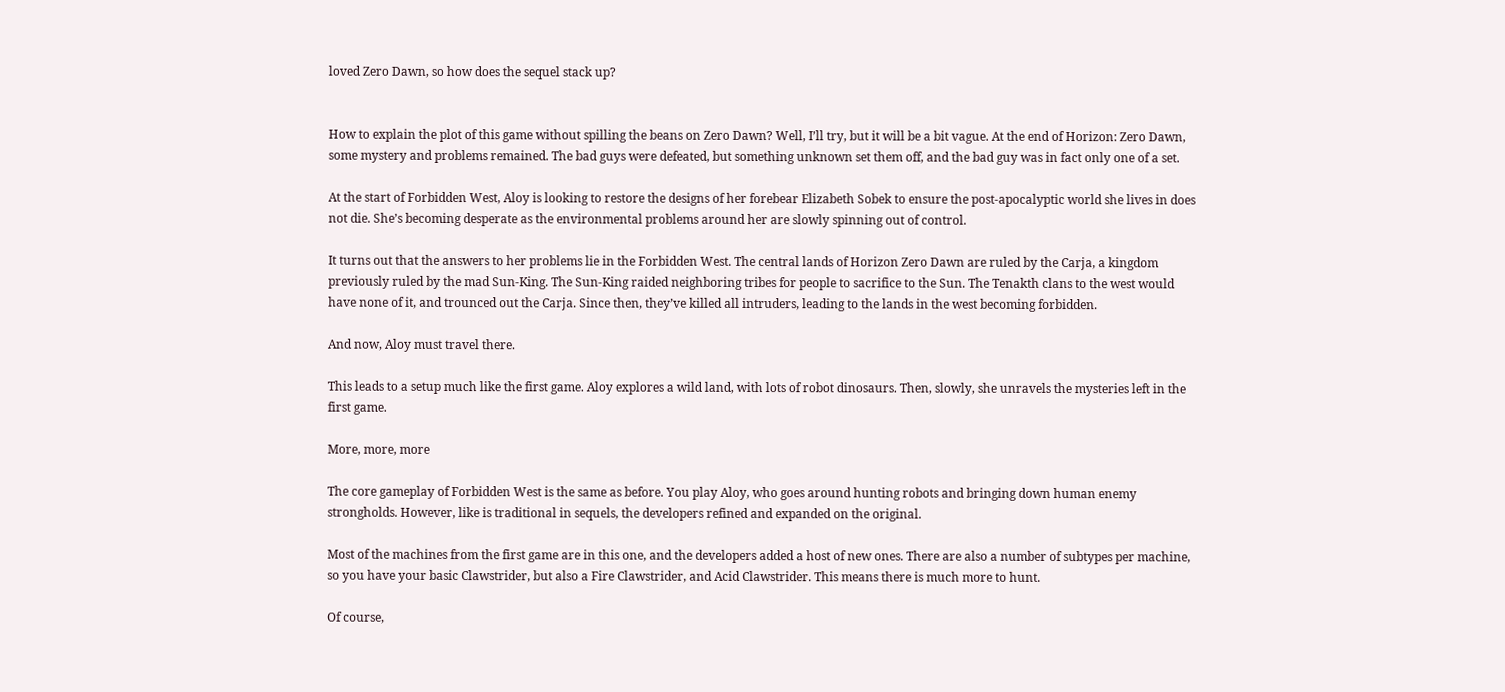loved Zero Dawn, so how does the sequel stack up?


How to explain the plot of this game without spilling the beans on Zero Dawn? Well, I’ll try, but it will be a bit vague. At the end of Horizon: Zero Dawn, some mystery and problems remained. The bad guys were defeated, but something unknown set them off, and the bad guy was in fact only one of a set.

At the start of Forbidden West, Aloy is looking to restore the designs of her forebear Elizabeth Sobek to ensure the post-apocalyptic world she lives in does not die. She’s becoming desperate as the environmental problems around her are slowly spinning out of control.

It turns out that the answers to her problems lie in the Forbidden West. The central lands of Horizon Zero Dawn are ruled by the Carja, a kingdom previously ruled by the mad Sun-King. The Sun-King raided neighboring tribes for people to sacrifice to the Sun. The Tenakth clans to the west would have none of it, and trounced out the Carja. Since then, they’ve killed all intruders, leading to the lands in the west becoming forbidden.

And now, Aloy must travel there.

This leads to a setup much like the first game. Aloy explores a wild land, with lots of robot dinosaurs. Then, slowly, she unravels the mysteries left in the first game.

More, more, more

The core gameplay of Forbidden West is the same as before. You play Aloy, who goes around hunting robots and bringing down human enemy strongholds. However, like is traditional in sequels, the developers refined and expanded on the original.

Most of the machines from the first game are in this one, and the developers added a host of new ones. There are also a number of subtypes per machine, so you have your basic Clawstrider, but also a Fire Clawstrider, and Acid Clawstrider. This means there is much more to hunt.

Of course,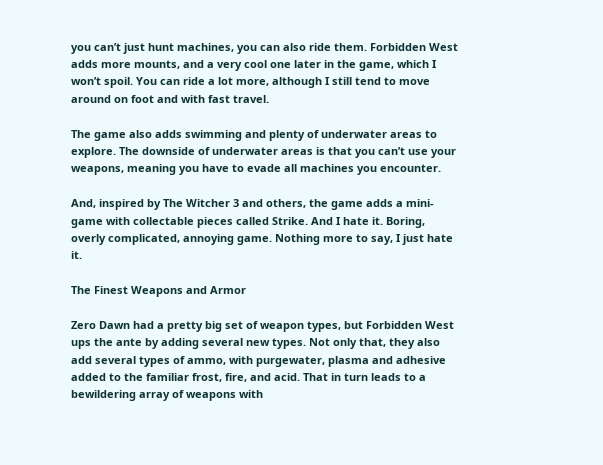you can’t just hunt machines, you can also ride them. Forbidden West adds more mounts, and a very cool one later in the game, which I won’t spoil. You can ride a lot more, although I still tend to move around on foot and with fast travel.

The game also adds swimming and plenty of underwater areas to explore. The downside of underwater areas is that you can’t use your weapons, meaning you have to evade all machines you encounter.

And, inspired by The Witcher 3 and others, the game adds a mini-game with collectable pieces called Strike. And I hate it. Boring, overly complicated, annoying game. Nothing more to say, I just hate it.

The Finest Weapons and Armor

Zero Dawn had a pretty big set of weapon types, but Forbidden West ups the ante by adding several new types. Not only that, they also add several types of ammo, with purgewater, plasma and adhesive added to the familiar frost, fire, and acid. That in turn leads to a bewildering array of weapons with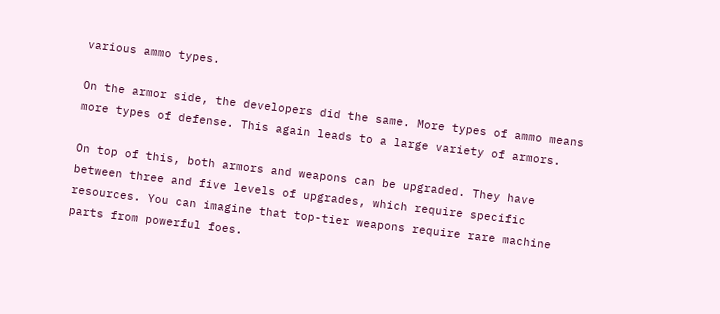various ammo types.

On the armor side, the developers did the same. More types of ammo means more types of defense. This again leads to a large variety of armors.

On top of this, both armors and weapons can be upgraded. They have between three and five levels of upgrades, which require specific resources. You can imagine that top-tier weapons require rare machine parts from powerful foes.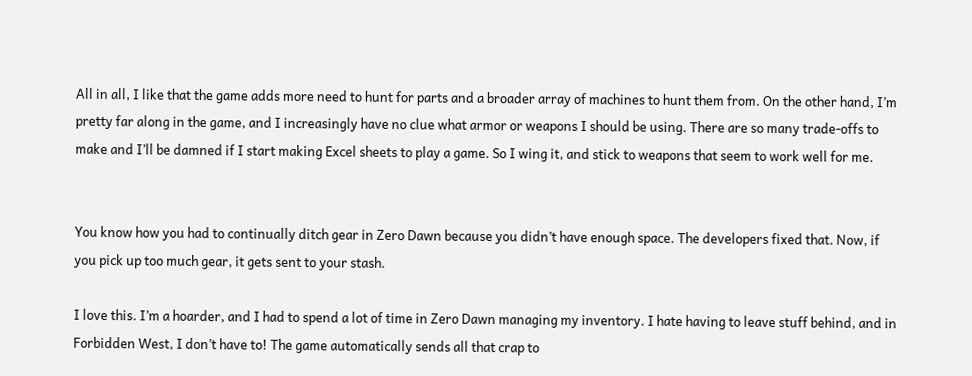All in all, I like that the game adds more need to hunt for parts and a broader array of machines to hunt them from. On the other hand, I’m pretty far along in the game, and I increasingly have no clue what armor or weapons I should be using. There are so many trade-offs to make and I’ll be damned if I start making Excel sheets to play a game. So I wing it, and stick to weapons that seem to work well for me.


You know how you had to continually ditch gear in Zero Dawn because you didn’t have enough space. The developers fixed that. Now, if you pick up too much gear, it gets sent to your stash.

I love this. I’m a hoarder, and I had to spend a lot of time in Zero Dawn managing my inventory. I hate having to leave stuff behind, and in Forbidden West, I don’t have to! The game automatically sends all that crap to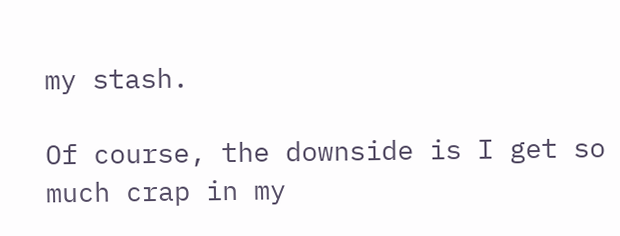my stash.

Of course, the downside is I get so much crap in my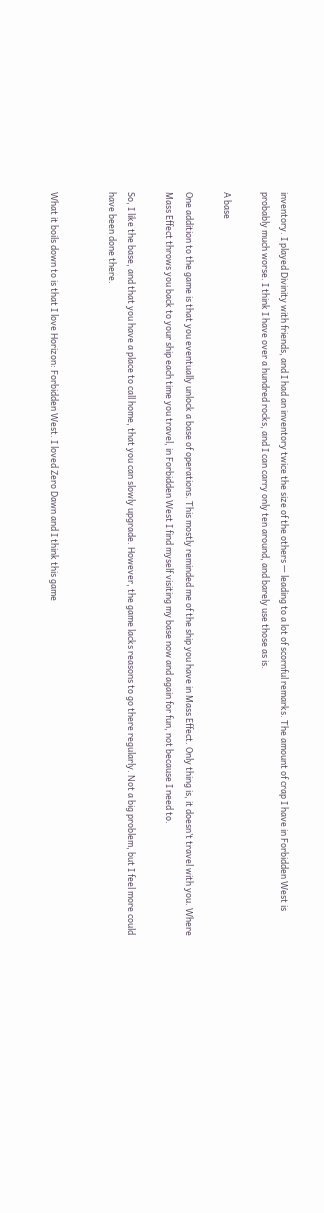inventory. I played Divinity with friends, and I had an inventory twice the size of the others — leading to a lot of scornful remarks. The amount of crap I have in Forbidden West is probably much worse. I think I have over a hundred rocks, and I can carry only ten around, and barely use those as is.

A base

One addition to the game is that you eventually unlock a base of operations. This mostly reminded me of the ship you have in Mass Effect. Only thing is, it doesn’t travel with you. Where Mass Effect throws you back to your ship each time you travel, in Forbidden West I find myself visiting my base now and again for fun, not because I need to.

So, I like the base, and that you have a place to call home, that you can slowly upgrade. However, the game lacks reasons to go there regularly. Not a big problem, but I feel more could have been done there.


What it boils down to is that I love Horizon: Forbidden West. I loved Zero Dawn and I think this game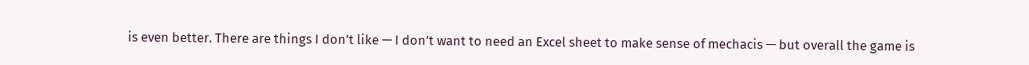is even better. There are things I don’t like — I don’t want to need an Excel sheet to make sense of mechacis — but overall the game is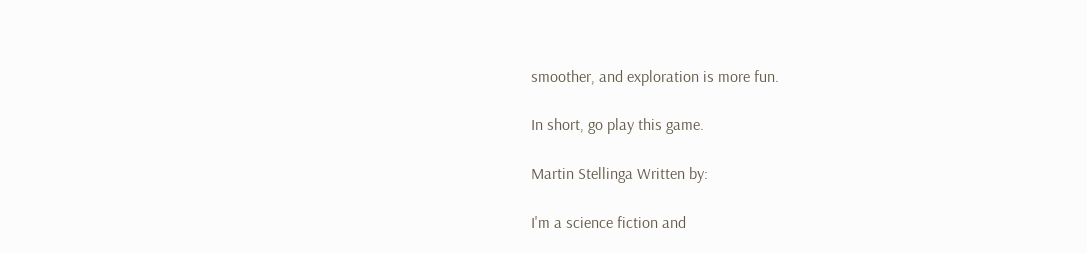smoother, and exploration is more fun.

In short, go play this game.

Martin Stellinga Written by:

I'm a science fiction and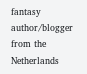fantasy author/blogger from the Netherlands